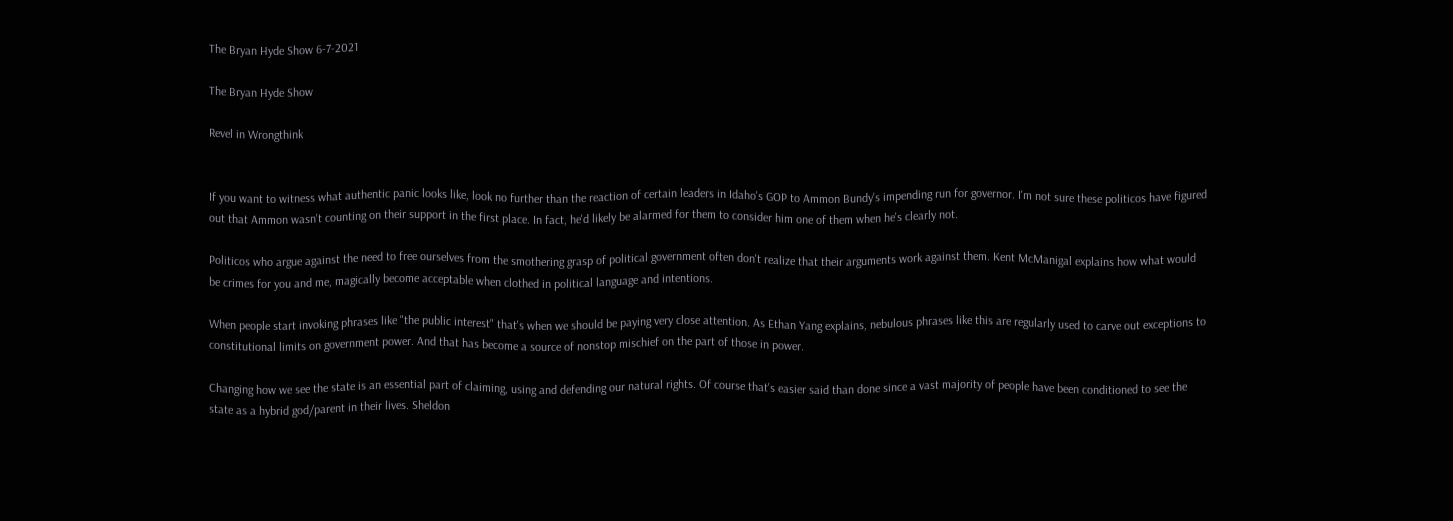The Bryan Hyde Show 6-7-2021

The Bryan Hyde Show

Revel in Wrongthink


If you want to witness what authentic panic looks like, look no further than the reaction of certain leaders in Idaho's GOP to Ammon Bundy's impending run for governor. I'm not sure these politicos have figured out that Ammon wasn't counting on their support in the first place. In fact, he'd likely be alarmed for them to consider him one of them when he's clearly not.

Politicos who argue against the need to free ourselves from the smothering grasp of political government often don't realize that their arguments work against them. Kent McManigal explains how what would be crimes for you and me, magically become acceptable when clothed in political language and intentions.

When people start invoking phrases like "the public interest" that's when we should be paying very close attention. As Ethan Yang explains, nebulous phrases like this are regularly used to carve out exceptions to constitutional limits on government power. And that has become a source of nonstop mischief on the part of those in power.

Changing how we see the state is an essential part of claiming, using and defending our natural rights. Of course that's easier said than done since a vast majority of people have been conditioned to see the state as a hybrid god/parent in their lives. Sheldon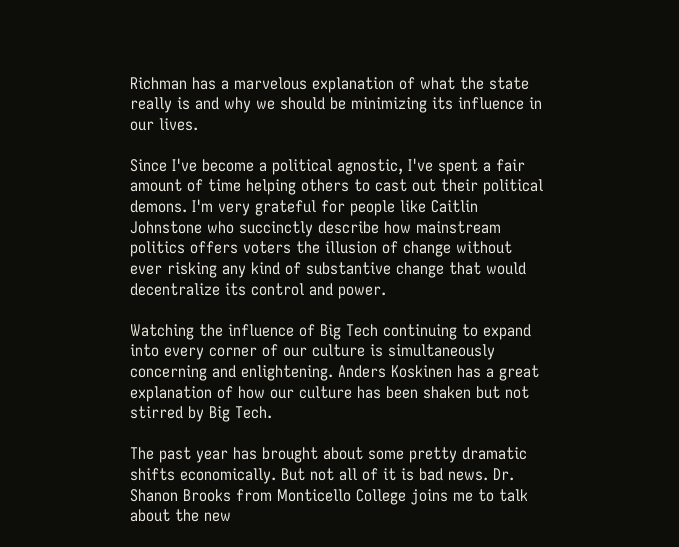Richman has a marvelous explanation of what the state really is and why we should be minimizing its influence in our lives.

Since I've become a political agnostic, I've spent a fair amount of time helping others to cast out their political demons. I'm very grateful for people like Caitlin Johnstone who succinctly describe how mainstream politics offers voters the illusion of change without ever risking any kind of substantive change that would decentralize its control and power.

Watching the influence of Big Tech continuing to expand into every corner of our culture is simultaneously concerning and enlightening. Anders Koskinen has a great explanation of how our culture has been shaken but not stirred by Big Tech.

The past year has brought about some pretty dramatic shifts economically. But not all of it is bad news. Dr. Shanon Brooks from Monticello College joins me to talk about the new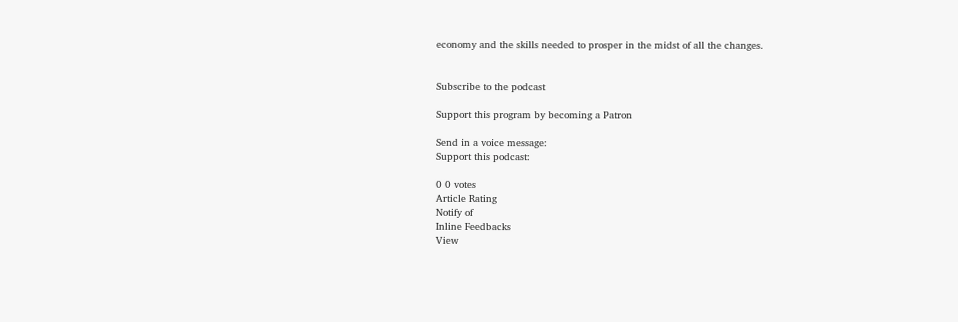economy and the skills needed to prosper in the midst of all the changes.


Subscribe to the podcast

Support this program by becoming a Patron

Send in a voice message:
Support this podcast:

0 0 votes
Article Rating
Notify of
Inline Feedbacks
View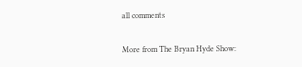all comments

More from The Bryan Hyde Show: